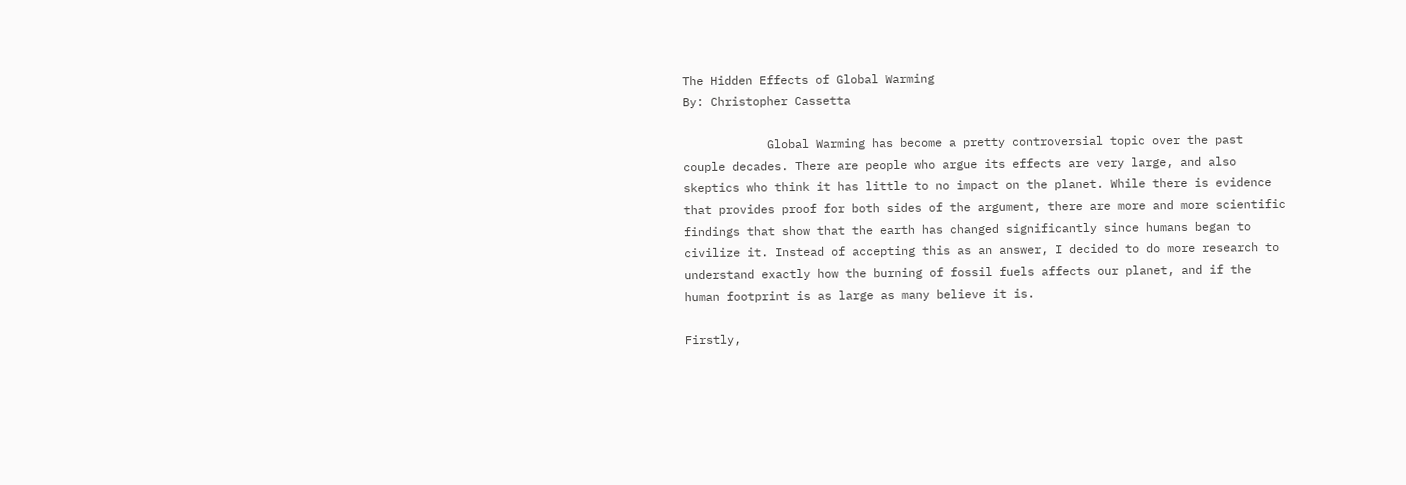The Hidden Effects of Global Warming
By: Christopher Cassetta

            Global Warming has become a pretty controversial topic over the past couple decades. There are people who argue its effects are very large, and also skeptics who think it has little to no impact on the planet. While there is evidence that provides proof for both sides of the argument, there are more and more scientific findings that show that the earth has changed significantly since humans began to civilize it. Instead of accepting this as an answer, I decided to do more research to understand exactly how the burning of fossil fuels affects our planet, and if the human footprint is as large as many believe it is.

Firstly,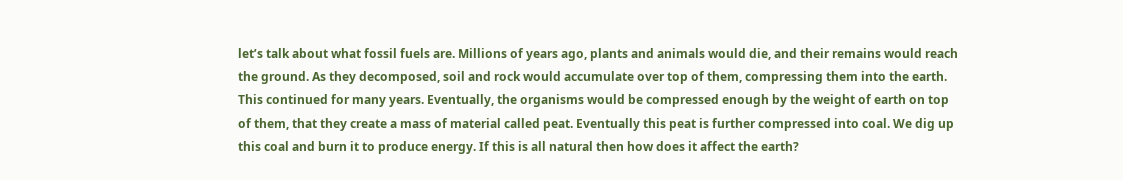let’s talk about what fossil fuels are. Millions of years ago, plants and animals would die, and their remains would reach the ground. As they decomposed, soil and rock would accumulate over top of them, compressing them into the earth. This continued for many years. Eventually, the organisms would be compressed enough by the weight of earth on top of them, that they create a mass of material called peat. Eventually this peat is further compressed into coal. We dig up this coal and burn it to produce energy. If this is all natural then how does it affect the earth?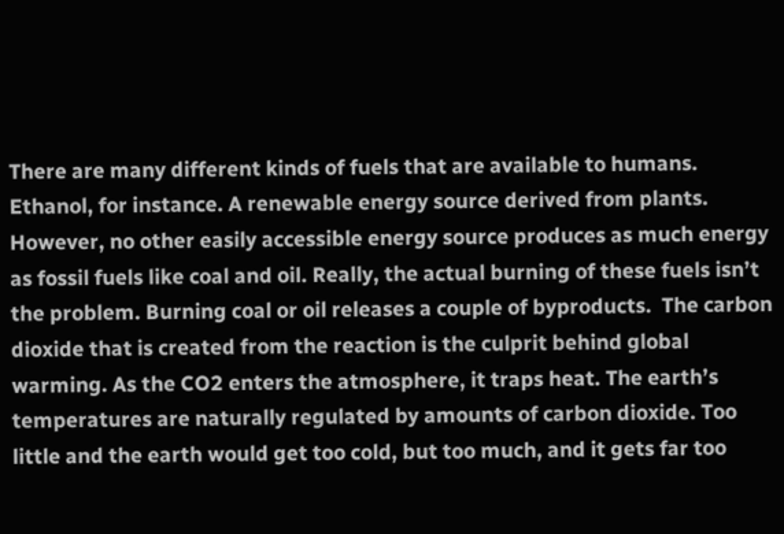There are many different kinds of fuels that are available to humans. Ethanol, for instance. A renewable energy source derived from plants. However, no other easily accessible energy source produces as much energy as fossil fuels like coal and oil. Really, the actual burning of these fuels isn’t the problem. Burning coal or oil releases a couple of byproducts.  The carbon dioxide that is created from the reaction is the culprit behind global warming. As the CO2 enters the atmosphere, it traps heat. The earth’s temperatures are naturally regulated by amounts of carbon dioxide. Too little and the earth would get too cold, but too much, and it gets far too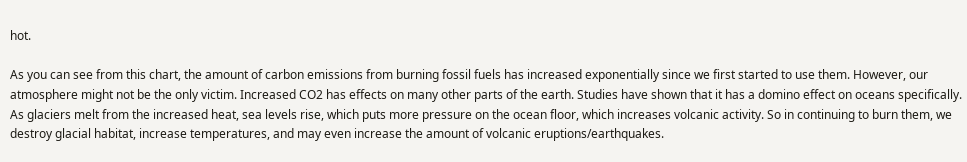hot.

As you can see from this chart, the amount of carbon emissions from burning fossil fuels has increased exponentially since we first started to use them. However, our atmosphere might not be the only victim. Increased CO2 has effects on many other parts of the earth. Studies have shown that it has a domino effect on oceans specifically. As glaciers melt from the increased heat, sea levels rise, which puts more pressure on the ocean floor, which increases volcanic activity. So in continuing to burn them, we destroy glacial habitat, increase temperatures, and may even increase the amount of volcanic eruptions/earthquakes.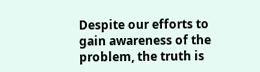Despite our efforts to gain awareness of the problem, the truth is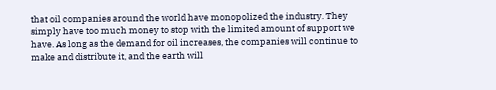that oil companies around the world have monopolized the industry. They simply have too much money to stop with the limited amount of support we have. As long as the demand for oil increases, the companies will continue to make and distribute it, and the earth will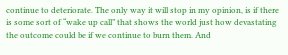continue to deteriorate. The only way it will stop in my opinion, is if there is some sort of “wake up call” that shows the world just how devastating the outcome could be if we continue to burn them. And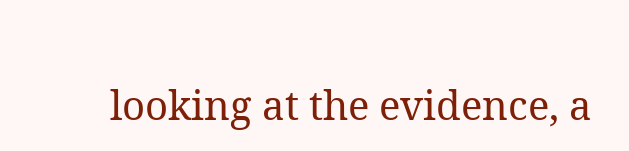looking at the evidence, a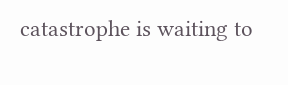catastrophe is waiting to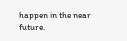happen in the near future.